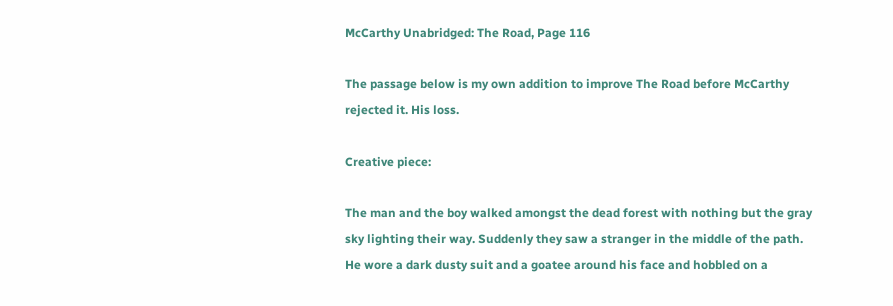McCarthy Unabridged: The Road, Page 116

The passage below is my own addition to improve The Road before McCarthy rejected it. His loss.

Creative piece:

The man and the boy walked amongst the dead forest with nothing but the gray sky lighting their way. Suddenly they saw a stranger in the middle of the path. He wore a dark dusty suit and a goatee around his face and hobbled on a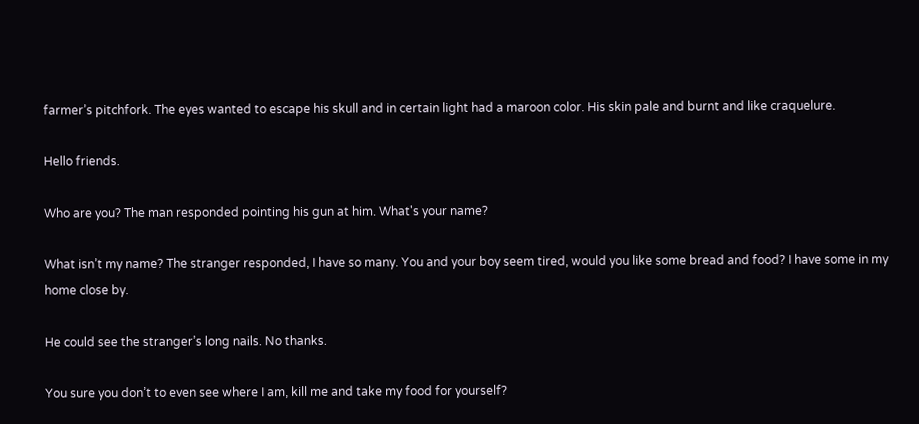farmer’s pitchfork. The eyes wanted to escape his skull and in certain light had a maroon color. His skin pale and burnt and like craquelure.

Hello friends.

Who are you? The man responded pointing his gun at him. What's your name?

What isn’t my name? The stranger responded, I have so many. You and your boy seem tired, would you like some bread and food? I have some in my home close by.

He could see the stranger’s long nails. No thanks.

You sure you don’t to even see where I am, kill me and take my food for yourself?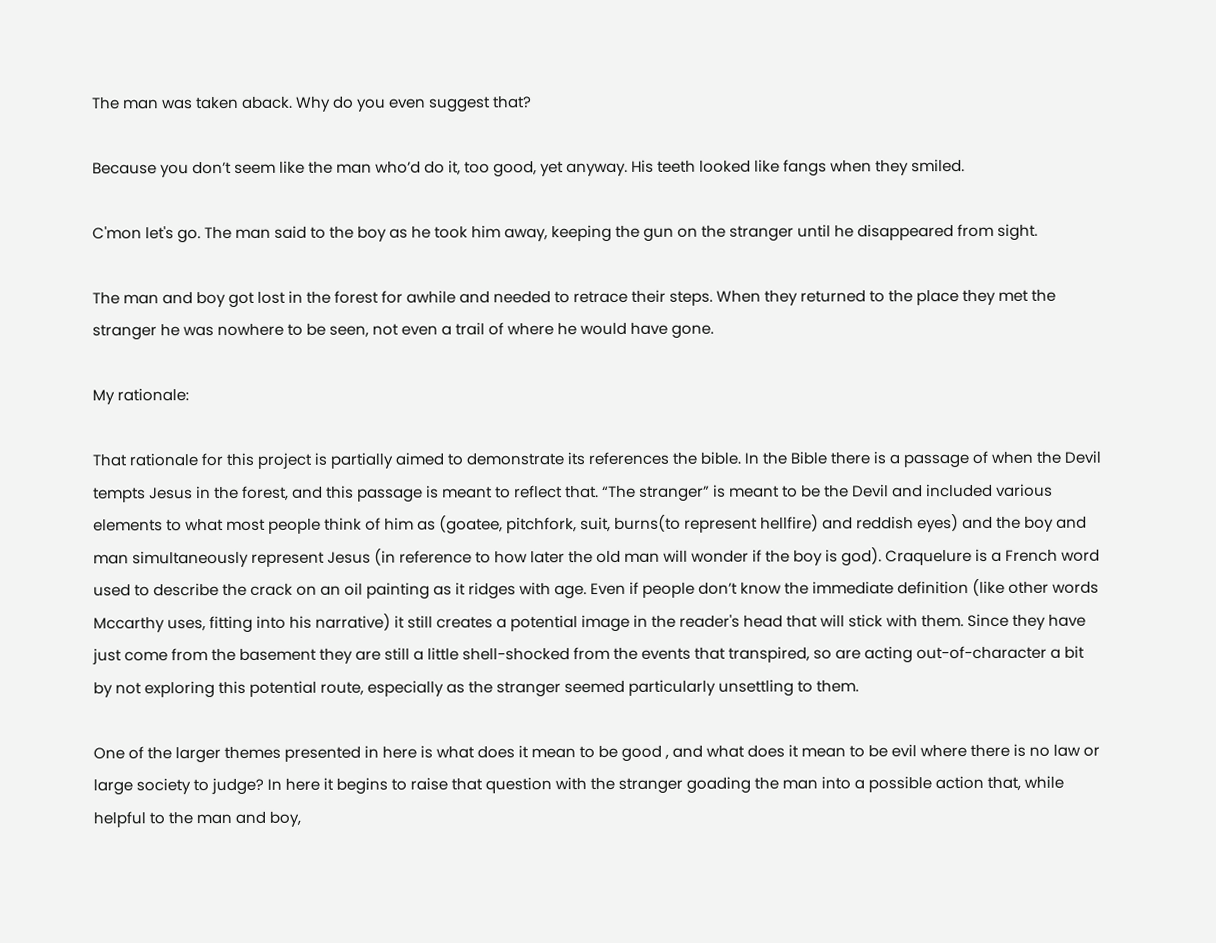The man was taken aback. Why do you even suggest that?

Because you don’t seem like the man who’d do it, too good, yet anyway. His teeth looked like fangs when they smiled.

C'mon let's go. The man said to the boy as he took him away, keeping the gun on the stranger until he disappeared from sight.

The man and boy got lost in the forest for awhile and needed to retrace their steps. When they returned to the place they met the stranger he was nowhere to be seen, not even a trail of where he would have gone.

My rationale:

That rationale for this project is partially aimed to demonstrate its references the bible. In the Bible there is a passage of when the Devil tempts Jesus in the forest, and this passage is meant to reflect that. “The stranger” is meant to be the Devil and included various elements to what most people think of him as (goatee, pitchfork, suit, burns(to represent hellfire) and reddish eyes) and the boy and man simultaneously represent Jesus (in reference to how later the old man will wonder if the boy is god). Craquelure is a French word used to describe the crack on an oil painting as it ridges with age. Even if people don’t know the immediate definition (like other words Mccarthy uses, fitting into his narrative) it still creates a potential image in the reader's head that will stick with them. Since they have just come from the basement they are still a little shell-shocked from the events that transpired, so are acting out-of-character a bit by not exploring this potential route, especially as the stranger seemed particularly unsettling to them.

One of the larger themes presented in here is what does it mean to be good , and what does it mean to be evil where there is no law or large society to judge? In here it begins to raise that question with the stranger goading the man into a possible action that, while helpful to the man and boy,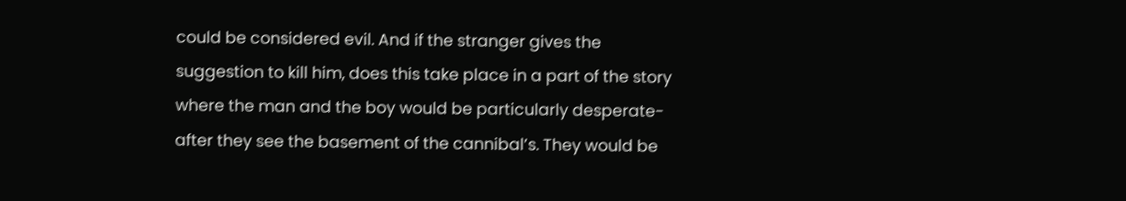could be considered evil. And if the stranger gives the suggestion to kill him, does this take place in a part of the story where the man and the boy would be particularly desperate- after they see the basement of the cannibal’s. They would be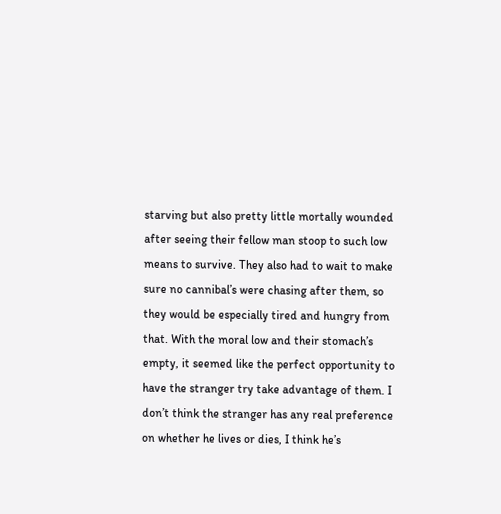starving but also pretty little mortally wounded after seeing their fellow man stoop to such low means to survive. They also had to wait to make sure no cannibal’s were chasing after them, so they would be especially tired and hungry from that. With the moral low and their stomach’s empty, it seemed like the perfect opportunity to have the stranger try take advantage of them. I don’t think the stranger has any real preference on whether he lives or dies, I think he’s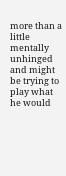more than a little mentally unhinged and might be trying to play what he would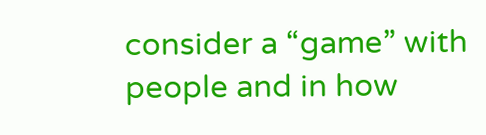consider a “game” with people and in how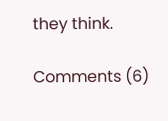they think.

Comments (6)